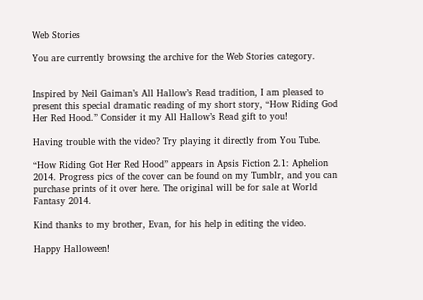Web Stories

You are currently browsing the archive for the Web Stories category.


Inspired by Neil Gaiman’s All Hallow’s Read tradition, I am pleased to present this special dramatic reading of my short story, “How Riding God Her Red Hood.” Consider it my All Hallow’s Read gift to you!

Having trouble with the video? Try playing it directly from You Tube.

“How Riding Got Her Red Hood” appears in Apsis Fiction 2.1: Aphelion 2014. Progress pics of the cover can be found on my Tumblr, and you can purchase prints of it over here. The original will be for sale at World Fantasy 2014.

Kind thanks to my brother, Evan, for his help in editing the video.

Happy Halloween!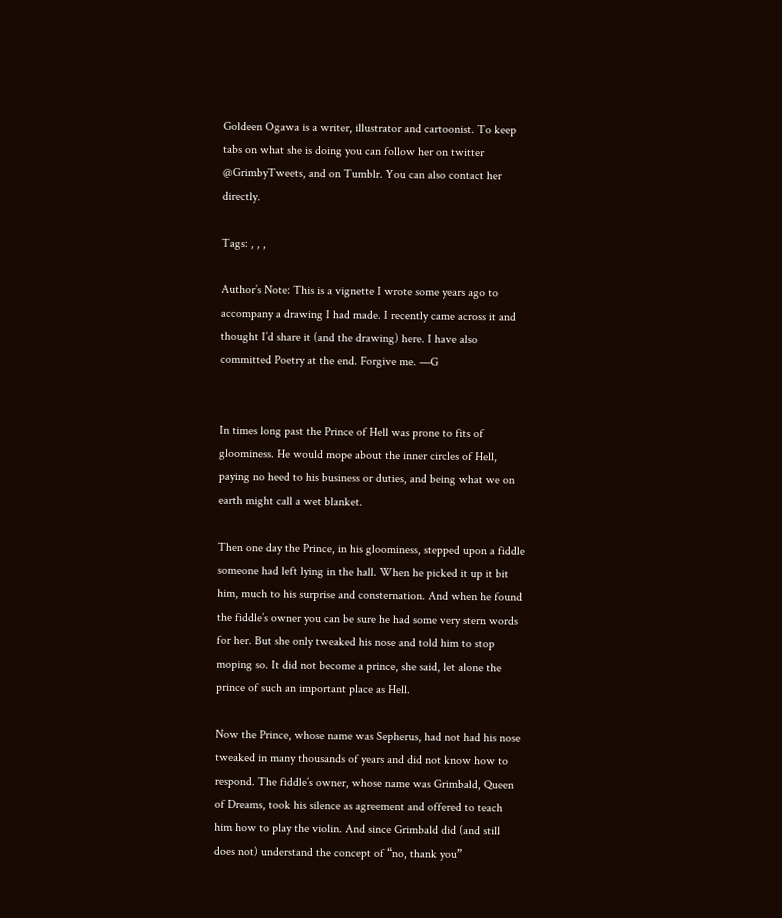Goldeen Ogawa is a writer, illustrator and cartoonist. To keep tabs on what she is doing you can follow her on twitter @GrimbyTweets, and on Tumblr. You can also contact her directly.

Tags: , , ,

Author’s Note: This is a vignette I wrote some years ago to accompany a drawing I had made. I recently came across it and thought I’d share it (and the drawing) here. I have also committed Poetry at the end. Forgive me. —G


In times long past the Prince of Hell was prone to fits of gloominess. He would mope about the inner circles of Hell, paying no heed to his business or duties, and being what we on earth might call a wet blanket.

Then one day the Prince, in his gloominess, stepped upon a fiddle someone had left lying in the hall. When he picked it up it bit him, much to his surprise and consternation. And when he found the fiddle’s owner you can be sure he had some very stern words for her. But she only tweaked his nose and told him to stop moping so. It did not become a prince, she said, let alone the prince of such an important place as Hell.

Now the Prince, whose name was Sepherus, had not had his nose tweaked in many thousands of years and did not know how to respond. The fiddle’s owner, whose name was Grimbald, Queen of Dreams, took his silence as agreement and offered to teach him how to play the violin. And since Grimbald did (and still does not) understand the concept of “no, thank you”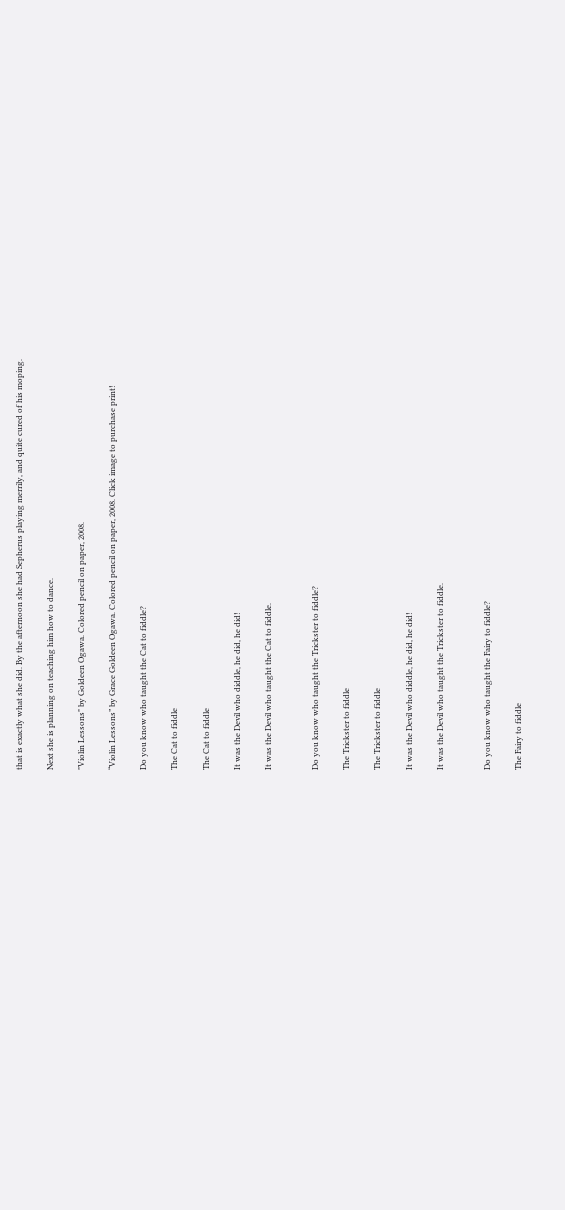that is exactly what she did. By the afternoon she had Sepherus playing merrily, and quite cured of his moping.

Next she is planning on teaching him how to dance.

"Violin Lessons" by Goldeen Ogawa. Colored pencil on paper, 2008.

“Violin Lessons” by Grace Goldeen Ogawa. Colored pencil on paper, 2008. Click image to purchase print!

Do you know who taught the Cat to fiddle?

The Cat to fiddle

The Cat to fiddle

It was the Devil who diddle, he did, he did!

It was the Devil who taught the Cat to fiddle.


Do you know who taught the Trickster to fiddle?

The Trickster to fiddle

The Trickster to fiddle

It was the Devil who diddle, he did, he did!

It was the Devil who taught the Trickster to fiddle.


Do you know who taught the Fairy to fiddle?

The Fairy to fiddle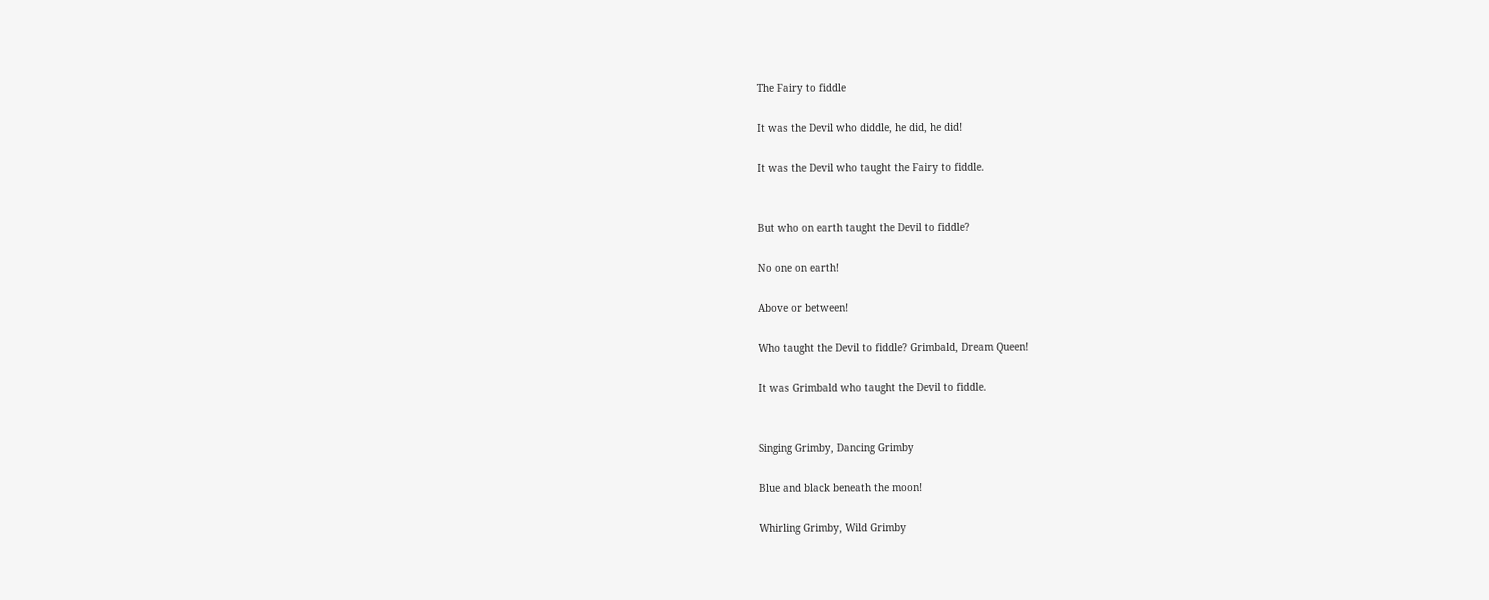The Fairy to fiddle

It was the Devil who diddle, he did, he did!

It was the Devil who taught the Fairy to fiddle.


But who on earth taught the Devil to fiddle?

No one on earth!

Above or between!

Who taught the Devil to fiddle? Grimbald, Dream Queen!

It was Grimbald who taught the Devil to fiddle.


Singing Grimby, Dancing Grimby

Blue and black beneath the moon!

Whirling Grimby, Wild Grimby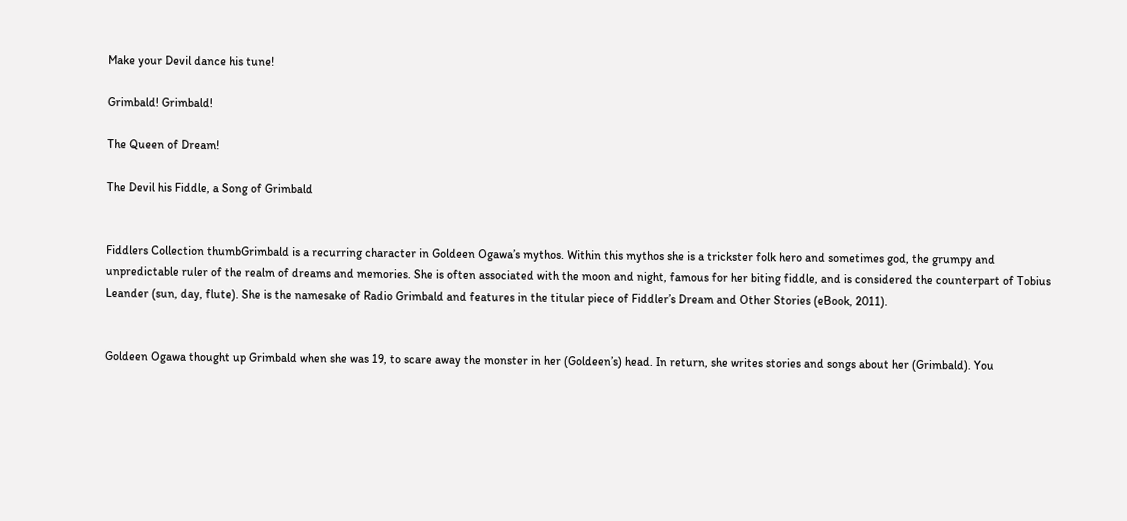Make your Devil dance his tune!

Grimbald! Grimbald!

The Queen of Dream!

The Devil his Fiddle, a Song of Grimbald


Fiddlers Collection thumbGrimbald is a recurring character in Goldeen Ogawa’s mythos. Within this mythos she is a trickster folk hero and sometimes god, the grumpy and unpredictable ruler of the realm of dreams and memories. She is often associated with the moon and night, famous for her biting fiddle, and is considered the counterpart of Tobius Leander (sun, day, flute). She is the namesake of Radio Grimbald and features in the titular piece of Fiddler’s Dream and Other Stories (eBook, 2011).


Goldeen Ogawa thought up Grimbald when she was 19, to scare away the monster in her (Goldeen’s) head. In return, she writes stories and songs about her (Grimbald). You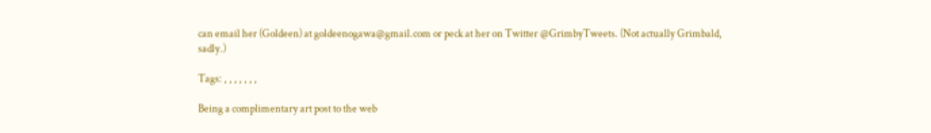can email her (Goldeen) at goldeenogawa@gmail.com or peck at her on Twitter @GrimbyTweets. (Not actually Grimbald, sadly.)

Tags: , , , , , , ,

Being a complimentary art post to the web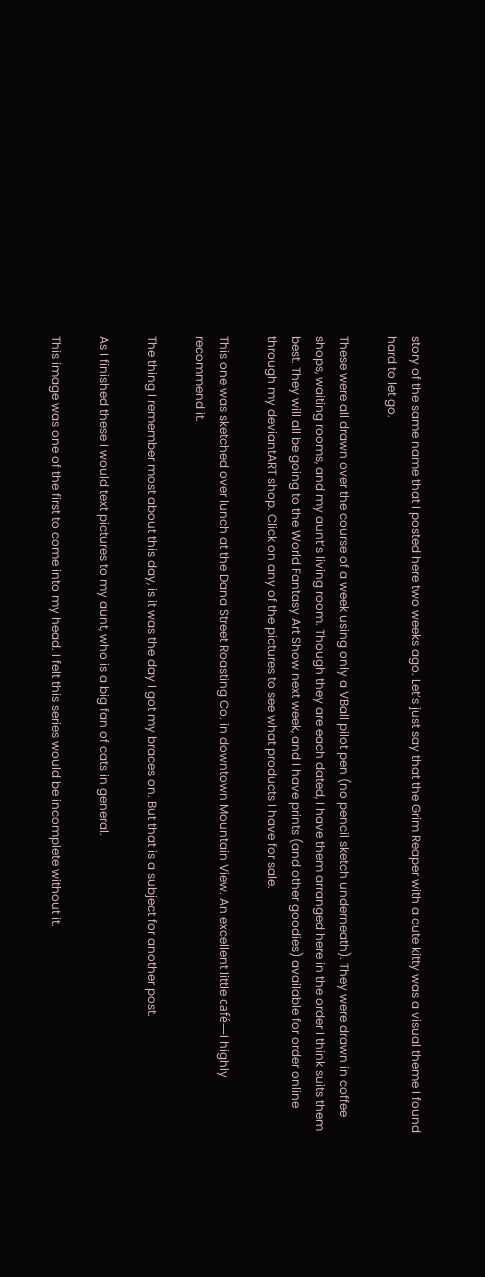story of the same name that I posted here two weeks ago. Let’s just say that the Grim Reaper with a cute kitty was a visual theme I found hard to let go.

These were all drawn over the course of a week using only a VBall pilot pen (no pencil sketch underneath). They were drawn in coffee shops, waiting rooms, and my aunt’s living room. Though they are each dated, I have them arranged here in the order I think suits them best. They will all be going to the World Fantasy Art Show next week, and I have prints (and other goodies) available for order online through my deviantART shop. Click on any of the pictures to see what products I have for sale.

This one was sketched over lunch at the Dana Street Roasting Co. in downtown Mountain View. An excellent little café—I highly recommend it.

The thing I remember most about this day, is it was the day I got my braces on. But that is a subject for another post.

As I finished these I would text pictures to my aunt, who is a big fan of cats in general.

This image was one of the first to come into my head. I felt this series would be incomplete without it.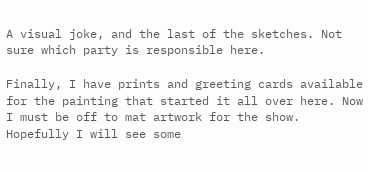A visual joke, and the last of the sketches. Not sure which party is responsible here.

Finally, I have prints and greeting cards available for the painting that started it all over here. Now I must be off to mat artwork for the show. Hopefully I will see some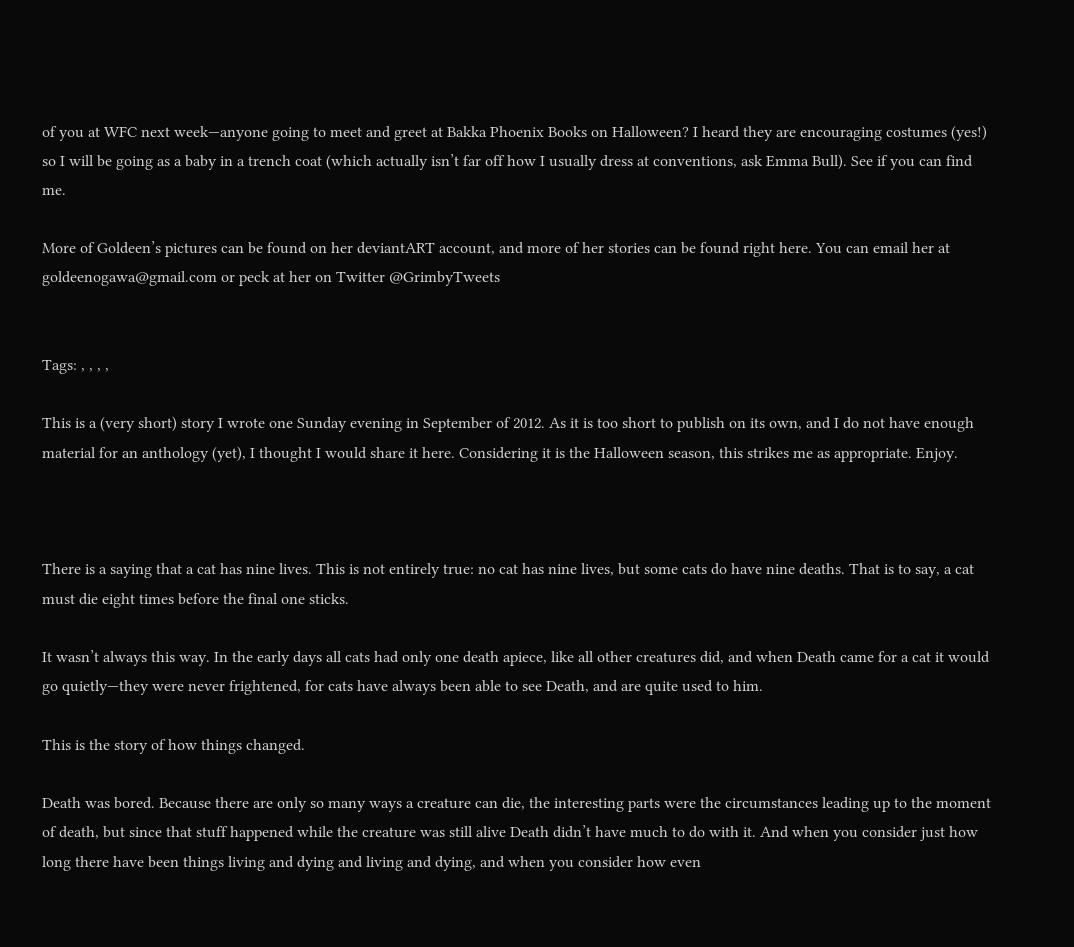of you at WFC next week—anyone going to meet and greet at Bakka Phoenix Books on Halloween? I heard they are encouraging costumes (yes!) so I will be going as a baby in a trench coat (which actually isn’t far off how I usually dress at conventions, ask Emma Bull). See if you can find me.

More of Goldeen’s pictures can be found on her deviantART account, and more of her stories can be found right here. You can email her at goldeenogawa@gmail.com or peck at her on Twitter @GrimbyTweets


Tags: , , , ,

This is a (very short) story I wrote one Sunday evening in September of 2012. As it is too short to publish on its own, and I do not have enough material for an anthology (yet), I thought I would share it here. Considering it is the Halloween season, this strikes me as appropriate. Enjoy.



There is a saying that a cat has nine lives. This is not entirely true: no cat has nine lives, but some cats do have nine deaths. That is to say, a cat must die eight times before the final one sticks.

It wasn’t always this way. In the early days all cats had only one death apiece, like all other creatures did, and when Death came for a cat it would go quietly—they were never frightened, for cats have always been able to see Death, and are quite used to him.

This is the story of how things changed.

Death was bored. Because there are only so many ways a creature can die, the interesting parts were the circumstances leading up to the moment of death, but since that stuff happened while the creature was still alive Death didn’t have much to do with it. And when you consider just how long there have been things living and dying and living and dying, and when you consider how even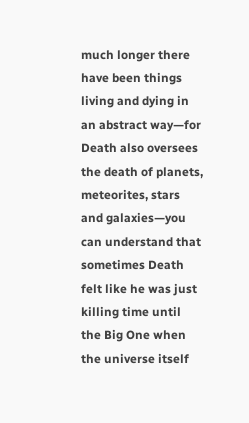much longer there have been things living and dying in an abstract way—for Death also oversees the death of planets, meteorites, stars and galaxies—you can understand that sometimes Death felt like he was just killing time until the Big One when the universe itself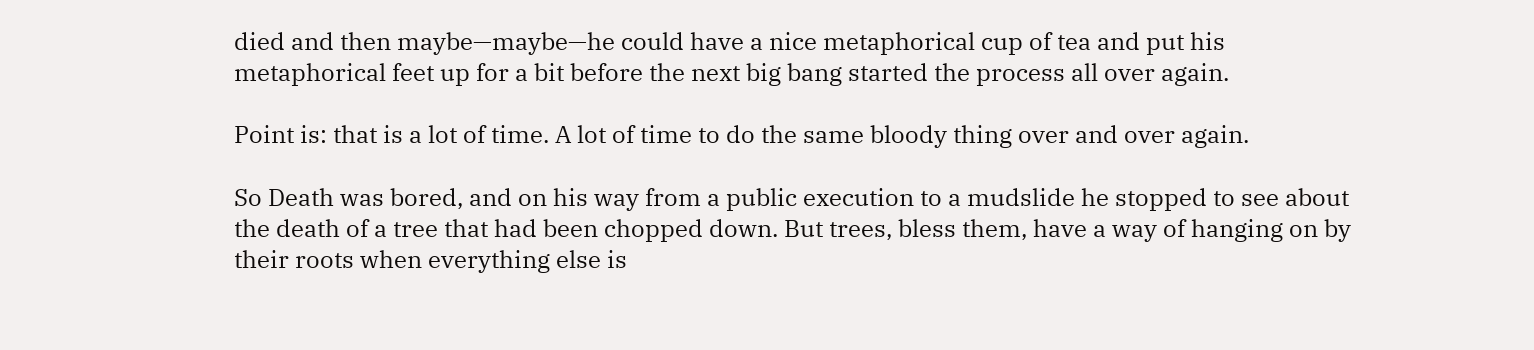died and then maybe—maybe—he could have a nice metaphorical cup of tea and put his metaphorical feet up for a bit before the next big bang started the process all over again.

Point is: that is a lot of time. A lot of time to do the same bloody thing over and over again.

So Death was bored, and on his way from a public execution to a mudslide he stopped to see about the death of a tree that had been chopped down. But trees, bless them, have a way of hanging on by their roots when everything else is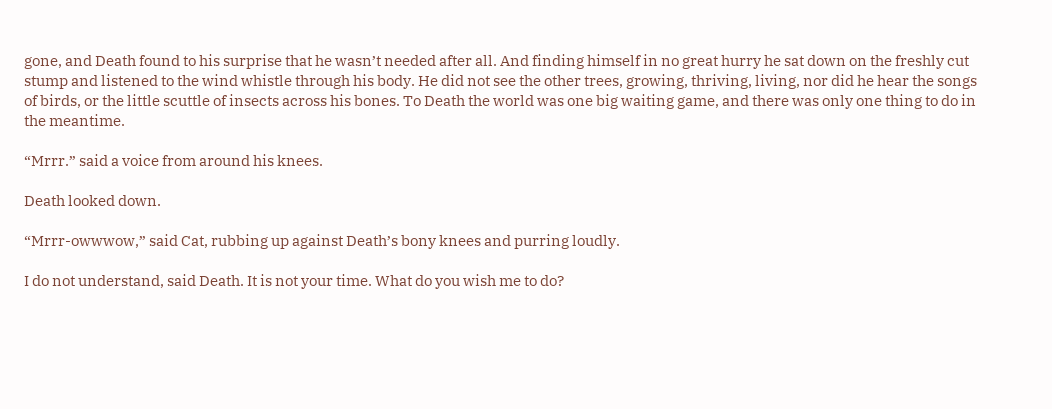gone, and Death found to his surprise that he wasn’t needed after all. And finding himself in no great hurry he sat down on the freshly cut stump and listened to the wind whistle through his body. He did not see the other trees, growing, thriving, living, nor did he hear the songs of birds, or the little scuttle of insects across his bones. To Death the world was one big waiting game, and there was only one thing to do in the meantime.

“Mrrr.” said a voice from around his knees.

Death looked down.

“Mrrr-owwwow,” said Cat, rubbing up against Death’s bony knees and purring loudly.

I do not understand, said Death. It is not your time. What do you wish me to do?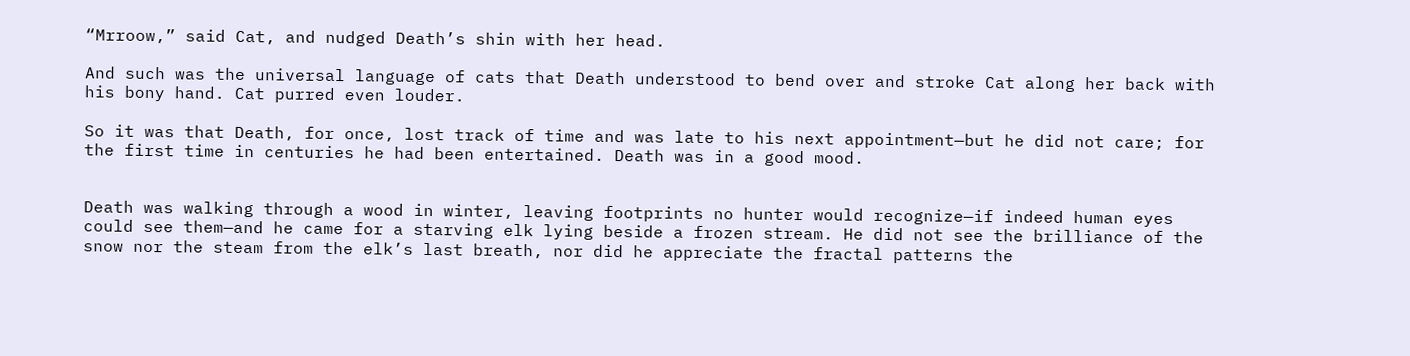“Mrroow,” said Cat, and nudged Death’s shin with her head.

And such was the universal language of cats that Death understood to bend over and stroke Cat along her back with his bony hand. Cat purred even louder.

So it was that Death, for once, lost track of time and was late to his next appointment—but he did not care; for the first time in centuries he had been entertained. Death was in a good mood.


Death was walking through a wood in winter, leaving footprints no hunter would recognize—if indeed human eyes could see them—and he came for a starving elk lying beside a frozen stream. He did not see the brilliance of the snow nor the steam from the elk’s last breath, nor did he appreciate the fractal patterns the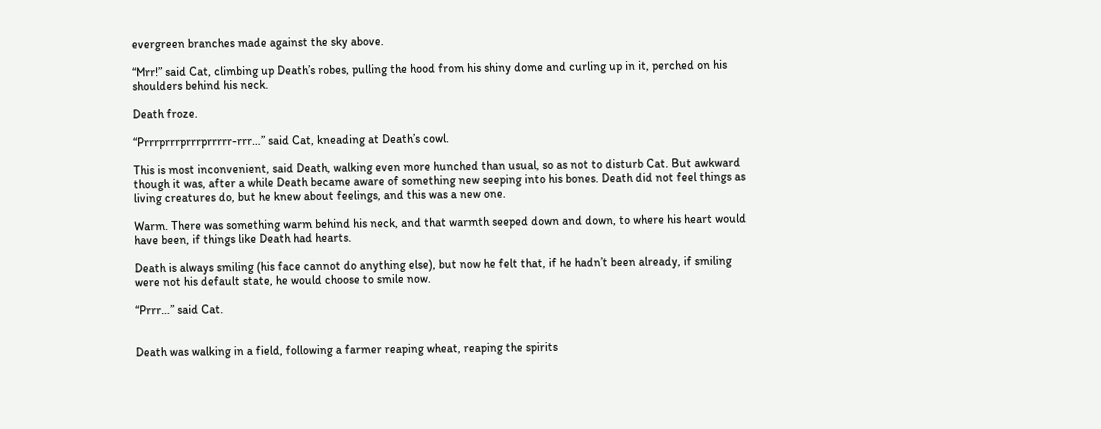evergreen branches made against the sky above.

“Mrr!” said Cat, climbing up Death’s robes, pulling the hood from his shiny dome and curling up in it, perched on his shoulders behind his neck.

Death froze.

“Prrrprrrprrrprrrrr-rrr…” said Cat, kneading at Death’s cowl.

This is most inconvenient, said Death, walking even more hunched than usual, so as not to disturb Cat. But awkward though it was, after a while Death became aware of something new seeping into his bones. Death did not feel things as living creatures do, but he knew about feelings, and this was a new one.

Warm. There was something warm behind his neck, and that warmth seeped down and down, to where his heart would have been, if things like Death had hearts.

Death is always smiling (his face cannot do anything else), but now he felt that, if he hadn’t been already, if smiling were not his default state, he would choose to smile now.

“Prrr…” said Cat.


Death was walking in a field, following a farmer reaping wheat, reaping the spirits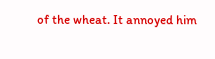of the wheat. It annoyed him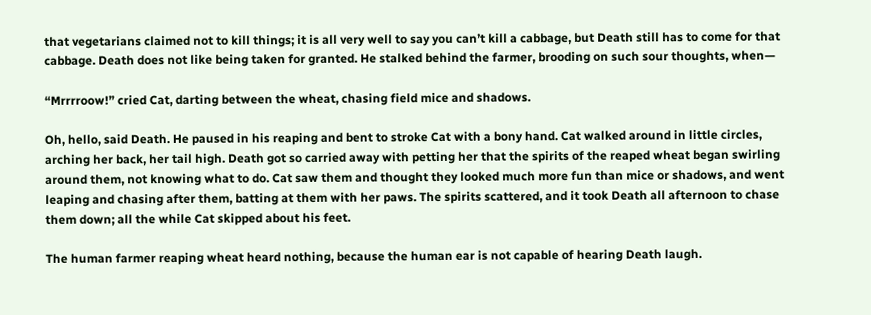that vegetarians claimed not to kill things; it is all very well to say you can’t kill a cabbage, but Death still has to come for that cabbage. Death does not like being taken for granted. He stalked behind the farmer, brooding on such sour thoughts, when—

“Mrrrroow!” cried Cat, darting between the wheat, chasing field mice and shadows.

Oh, hello, said Death. He paused in his reaping and bent to stroke Cat with a bony hand. Cat walked around in little circles, arching her back, her tail high. Death got so carried away with petting her that the spirits of the reaped wheat began swirling around them, not knowing what to do. Cat saw them and thought they looked much more fun than mice or shadows, and went leaping and chasing after them, batting at them with her paws. The spirits scattered, and it took Death all afternoon to chase them down; all the while Cat skipped about his feet.

The human farmer reaping wheat heard nothing, because the human ear is not capable of hearing Death laugh.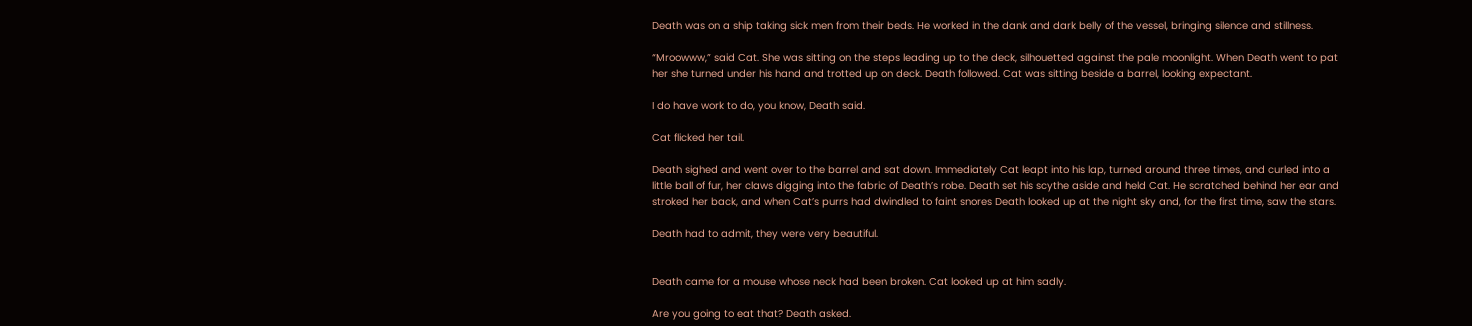Death was on a ship taking sick men from their beds. He worked in the dank and dark belly of the vessel, bringing silence and stillness.

“Mroowww,” said Cat. She was sitting on the steps leading up to the deck, silhouetted against the pale moonlight. When Death went to pat her she turned under his hand and trotted up on deck. Death followed. Cat was sitting beside a barrel, looking expectant.

I do have work to do, you know, Death said.

Cat flicked her tail.

Death sighed and went over to the barrel and sat down. Immediately Cat leapt into his lap, turned around three times, and curled into a little ball of fur, her claws digging into the fabric of Death’s robe. Death set his scythe aside and held Cat. He scratched behind her ear and stroked her back, and when Cat’s purrs had dwindled to faint snores Death looked up at the night sky and, for the first time, saw the stars.

Death had to admit, they were very beautiful.


Death came for a mouse whose neck had been broken. Cat looked up at him sadly.

Are you going to eat that? Death asked.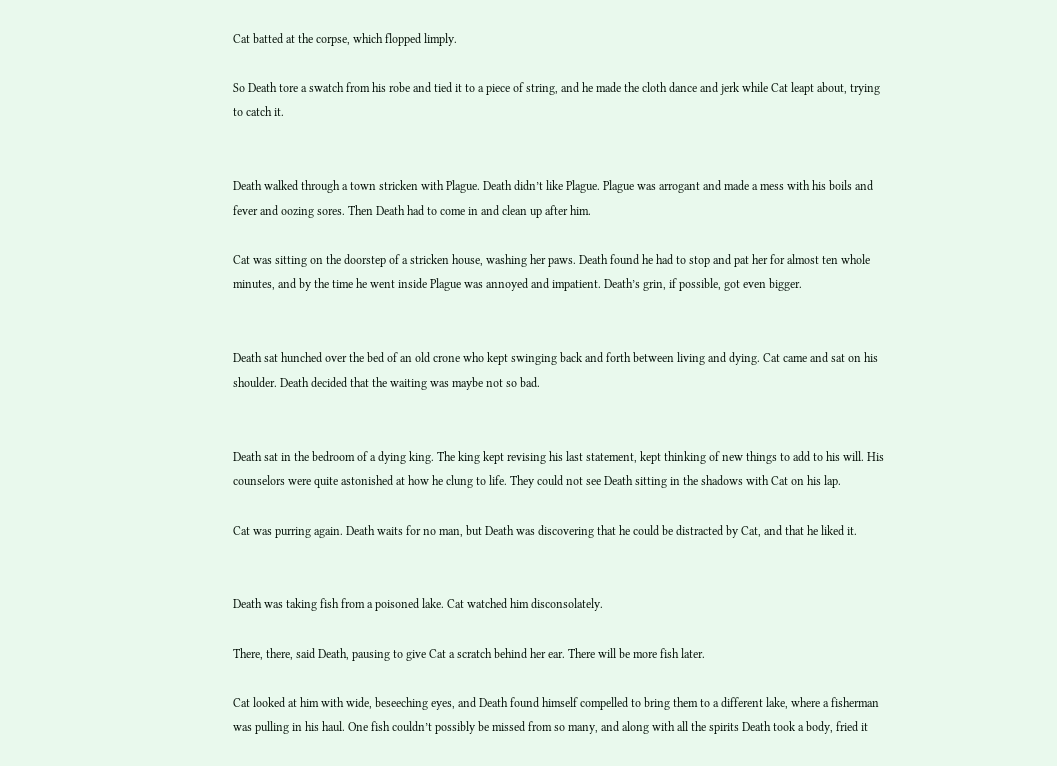Cat batted at the corpse, which flopped limply.

So Death tore a swatch from his robe and tied it to a piece of string, and he made the cloth dance and jerk while Cat leapt about, trying to catch it.


Death walked through a town stricken with Plague. Death didn’t like Plague. Plague was arrogant and made a mess with his boils and fever and oozing sores. Then Death had to come in and clean up after him.

Cat was sitting on the doorstep of a stricken house, washing her paws. Death found he had to stop and pat her for almost ten whole minutes, and by the time he went inside Plague was annoyed and impatient. Death’s grin, if possible, got even bigger.


Death sat hunched over the bed of an old crone who kept swinging back and forth between living and dying. Cat came and sat on his shoulder. Death decided that the waiting was maybe not so bad.


Death sat in the bedroom of a dying king. The king kept revising his last statement, kept thinking of new things to add to his will. His counselors were quite astonished at how he clung to life. They could not see Death sitting in the shadows with Cat on his lap.

Cat was purring again. Death waits for no man, but Death was discovering that he could be distracted by Cat, and that he liked it.


Death was taking fish from a poisoned lake. Cat watched him disconsolately.

There, there, said Death, pausing to give Cat a scratch behind her ear. There will be more fish later.

Cat looked at him with wide, beseeching eyes, and Death found himself compelled to bring them to a different lake, where a fisherman was pulling in his haul. One fish couldn’t possibly be missed from so many, and along with all the spirits Death took a body, fried it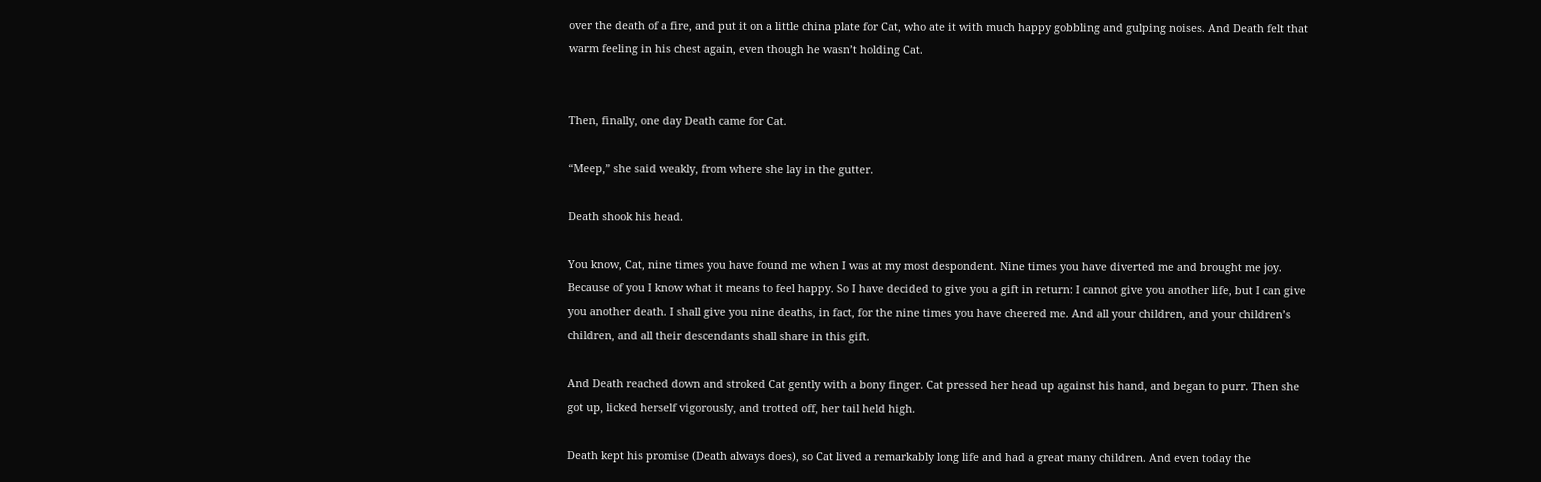over the death of a fire, and put it on a little china plate for Cat, who ate it with much happy gobbling and gulping noises. And Death felt that warm feeling in his chest again, even though he wasn’t holding Cat.


Then, finally, one day Death came for Cat.

“Meep,” she said weakly, from where she lay in the gutter.

Death shook his head.

You know, Cat, nine times you have found me when I was at my most despondent. Nine times you have diverted me and brought me joy. Because of you I know what it means to feel happy. So I have decided to give you a gift in return: I cannot give you another life, but I can give you another death. I shall give you nine deaths, in fact, for the nine times you have cheered me. And all your children, and your children’s children, and all their descendants shall share in this gift.

And Death reached down and stroked Cat gently with a bony finger. Cat pressed her head up against his hand, and began to purr. Then she got up, licked herself vigorously, and trotted off, her tail held high.

Death kept his promise (Death always does), so Cat lived a remarkably long life and had a great many children. And even today the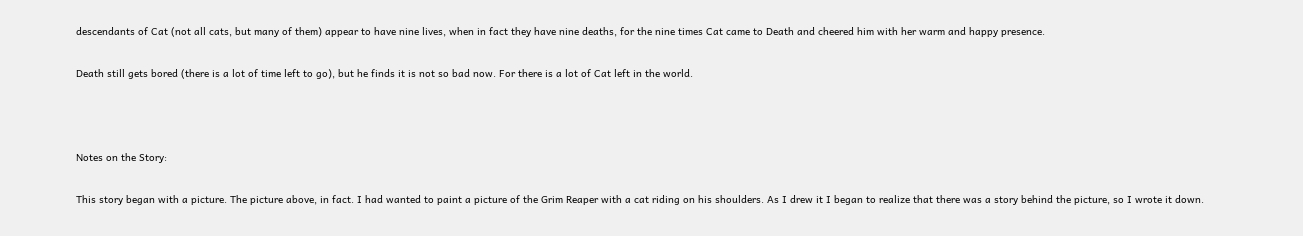descendants of Cat (not all cats, but many of them) appear to have nine lives, when in fact they have nine deaths, for the nine times Cat came to Death and cheered him with her warm and happy presence.

Death still gets bored (there is a lot of time left to go), but he finds it is not so bad now. For there is a lot of Cat left in the world.



Notes on the Story:

This story began with a picture. The picture above, in fact. I had wanted to paint a picture of the Grim Reaper with a cat riding on his shoulders. As I drew it I began to realize that there was a story behind the picture, so I wrote it down.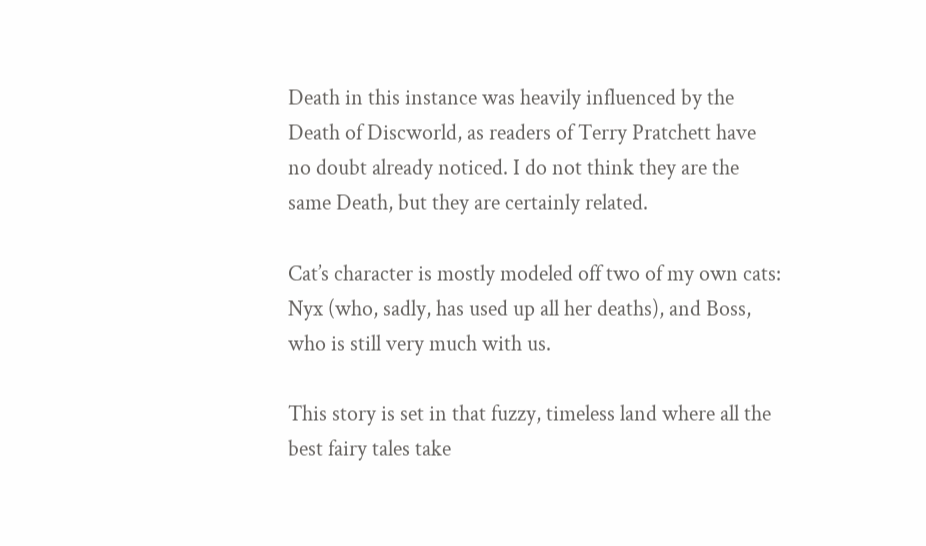Death in this instance was heavily influenced by the Death of Discworld, as readers of Terry Pratchett have no doubt already noticed. I do not think they are the same Death, but they are certainly related.

Cat’s character is mostly modeled off two of my own cats: Nyx (who, sadly, has used up all her deaths), and Boss, who is still very much with us.

This story is set in that fuzzy, timeless land where all the best fairy tales take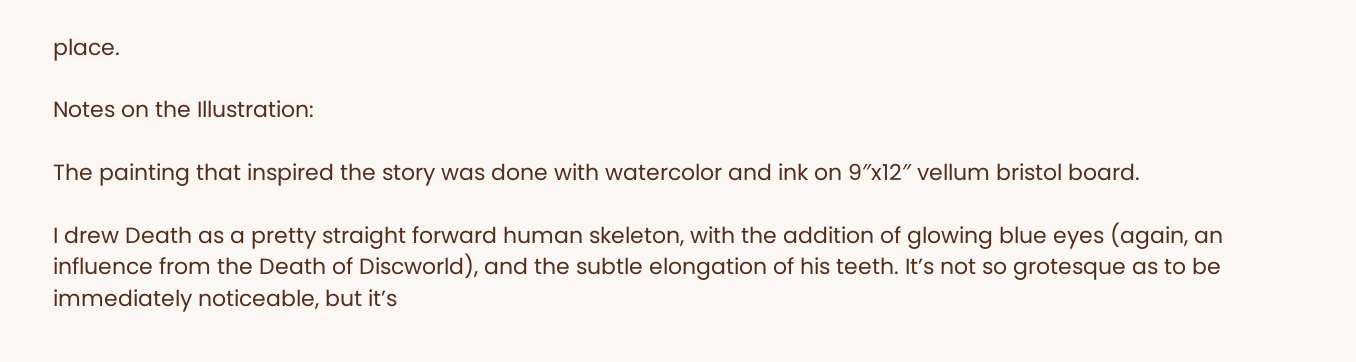place.

Notes on the Illustration:

The painting that inspired the story was done with watercolor and ink on 9″x12″ vellum bristol board.

I drew Death as a pretty straight forward human skeleton, with the addition of glowing blue eyes (again, an influence from the Death of Discworld), and the subtle elongation of his teeth. It’s not so grotesque as to be immediately noticeable, but it’s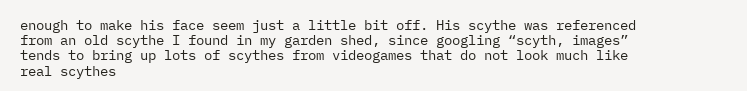enough to make his face seem just a little bit off. His scythe was referenced from an old scythe I found in my garden shed, since googling “scyth, images” tends to bring up lots of scythes from videogames that do not look much like real scythes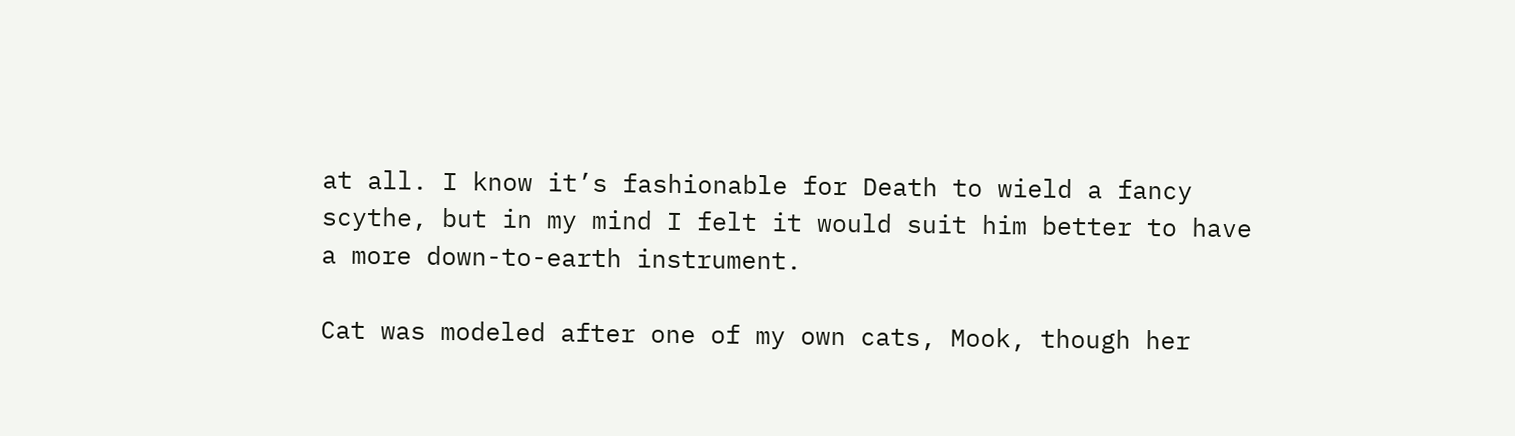at all. I know it’s fashionable for Death to wield a fancy scythe, but in my mind I felt it would suit him better to have a more down-to-earth instrument.

Cat was modeled after one of my own cats, Mook, though her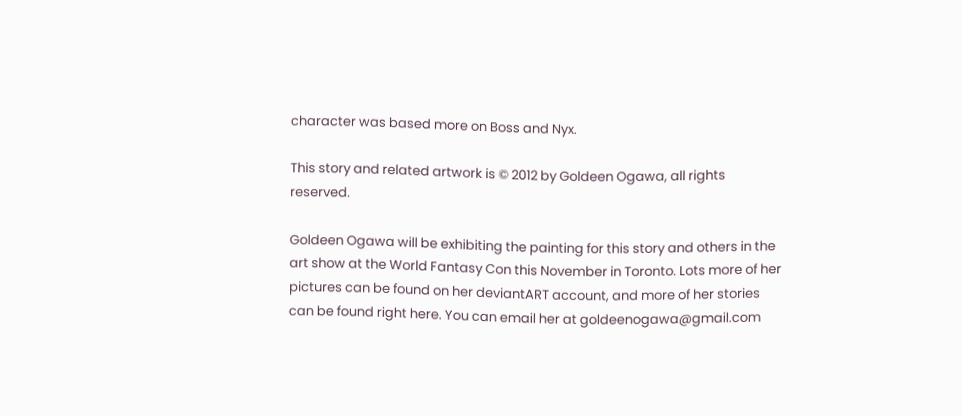character was based more on Boss and Nyx.

This story and related artwork is © 2012 by Goldeen Ogawa, all rights reserved.

Goldeen Ogawa will be exhibiting the painting for this story and others in the art show at the World Fantasy Con this November in Toronto. Lots more of her pictures can be found on her deviantART account, and more of her stories can be found right here. You can email her at goldeenogawa@gmail.com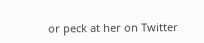or peck at her on Twitter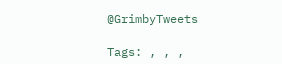@GrimbyTweets

Tags: , , ,